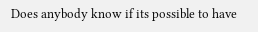Does anybody know if its possible to have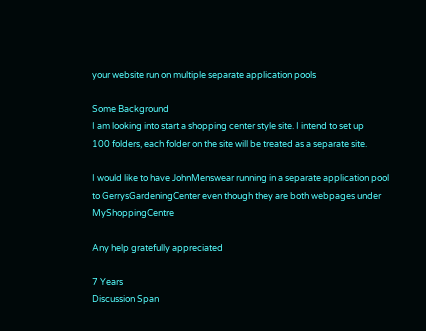your website run on multiple separate application pools

Some Background
I am looking into start a shopping center style site. I intend to set up
100 folders, each folder on the site will be treated as a separate site.

I would like to have JohnMenswear running in a separate application pool
to GerrysGardeningCenter even though they are both webpages under MyShoppingCentre

Any help gratefully appreciated

7 Years
Discussion Span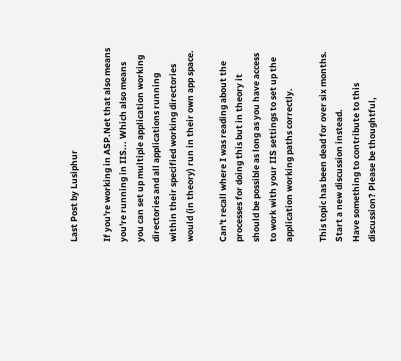Last Post by Lusiphur

If you're working in ASP.Net that also means you're running in IIS... Which also means you can set up multiple application working directories and all applications running within their specified working directories would (in theory) run in their own app space.

Can't recall where I was reading about the processes for doing this but in theory it should be possible as long as you have access to work with your IIS settings to set up the application working paths correctly.

This topic has been dead for over six months. Start a new discussion instead.
Have something to contribute to this discussion? Please be thoughtful,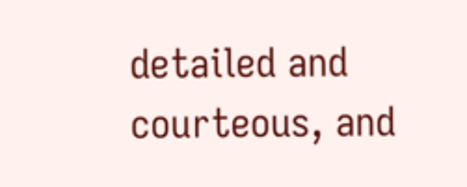detailed and courteous, and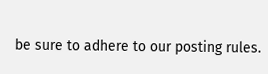be sure to adhere to our posting rules.